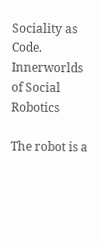Sociality as Code. Innerworlds of Social Robotics

The robot is a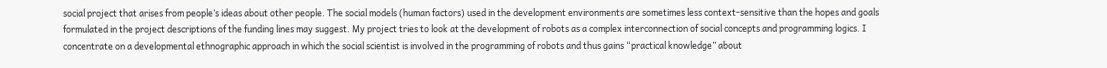social project that arises from people’s ideas about other people. The social models (human factors) used in the development environments are sometimes less context-sensitive than the hopes and goals formulated in the project descriptions of the funding lines may suggest. My project tries to look at the development of robots as a complex interconnection of social concepts and programming logics. I concentrate on a developmental ethnographic approach in which the social scientist is involved in the programming of robots and thus gains “practical knowledge” about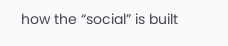how the “social” is built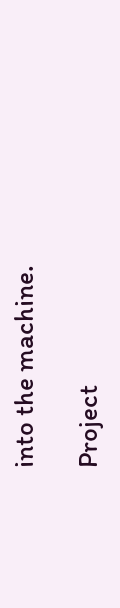into the machine.

Project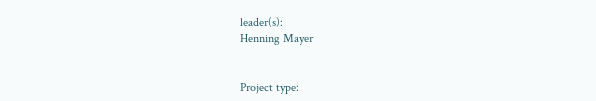leader(s):
Henning Mayer


Project type: